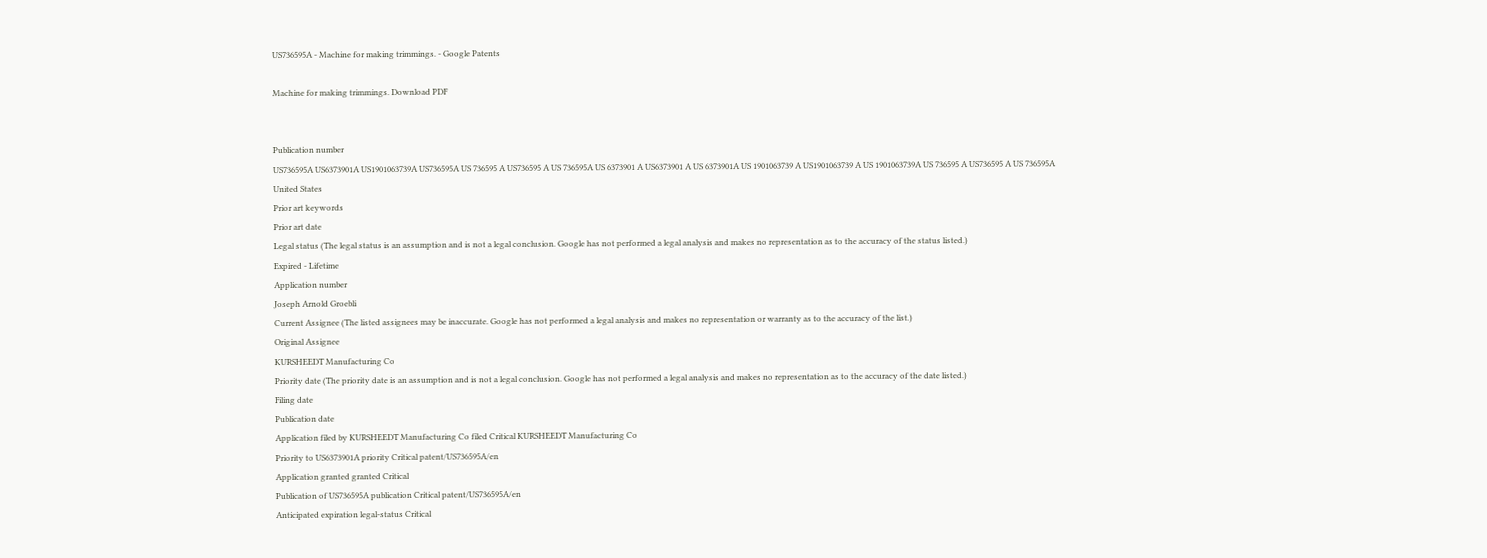US736595A - Machine for making trimmings. - Google Patents

Machine for making trimmings. Download PDF


Publication number
US736595A US6373901A US1901063739A US736595A US 736595 A US736595 A US 736595A US 6373901 A US6373901 A US 6373901A US 1901063739 A US1901063739 A US 1901063739A US 736595 A US736595 A US 736595A
United States
Prior art keywords
Prior art date
Legal status (The legal status is an assumption and is not a legal conclusion. Google has not performed a legal analysis and makes no representation as to the accuracy of the status listed.)
Expired - Lifetime
Application number
Joseph Arnold Groebli
Current Assignee (The listed assignees may be inaccurate. Google has not performed a legal analysis and makes no representation or warranty as to the accuracy of the list.)
Original Assignee
KURSHEEDT Manufacturing Co
Priority date (The priority date is an assumption and is not a legal conclusion. Google has not performed a legal analysis and makes no representation as to the accuracy of the date listed.)
Filing date
Publication date
Application filed by KURSHEEDT Manufacturing Co filed Critical KURSHEEDT Manufacturing Co
Priority to US6373901A priority Critical patent/US736595A/en
Application granted granted Critical
Publication of US736595A publication Critical patent/US736595A/en
Anticipated expiration legal-status Critical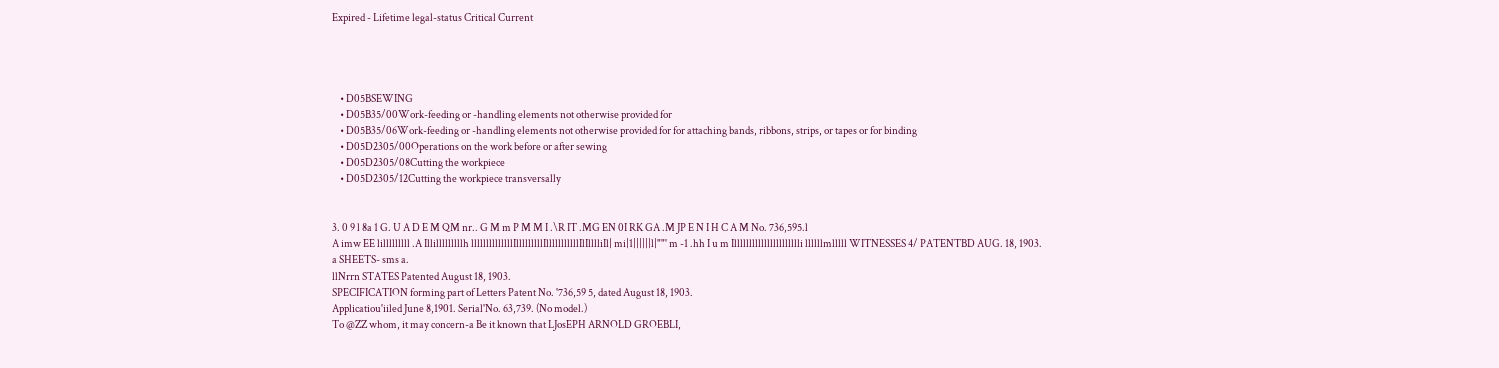Expired - Lifetime legal-status Critical Current




    • D05BSEWING
    • D05B35/00Work-feeding or -handling elements not otherwise provided for
    • D05B35/06Work-feeding or -handling elements not otherwise provided for for attaching bands, ribbons, strips, or tapes or for binding
    • D05D2305/00Operations on the work before or after sewing
    • D05D2305/08Cutting the workpiece
    • D05D2305/12Cutting the workpiece transversally


3. 0 9 l 8a 1 G. U A D E M QM nr.. G M m P M M I .\R IT .MG EN 0I RK GA .M JP E N I H C A M No. 736,595.l
A imw EE lilllllllll .A Illilllllllllh llllllllllllllIlllllllllIlllllllllllIlIlllliIl| mi|1||||||l|""' m -1 .hh I u m Illlllllllllllllllllllli llllllmlllll WITNESSES 4/ PATENTBD AUG. 18, 1903.
a SHEETS- sms a.
llNrrn STATES Patented August 18, 1903.
SPECIFICATION forming part of Letters Patent No. '736,59 5, dated August 18, 1903.
Applicatiou'iiled June 8,1901. Serial'No. 63,739. (No model.)
To @ZZ whom, it may concern-a Be it known that LJosEPH ARNOLD GROEBLI,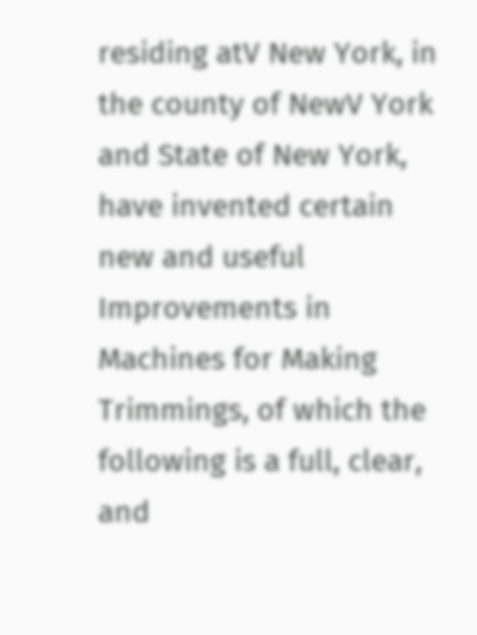residing atV New York, in the county of NewV York and State of New York, have invented certain new and useful Improvements in Machines for Making Trimmings, of which the following is a full, clear, and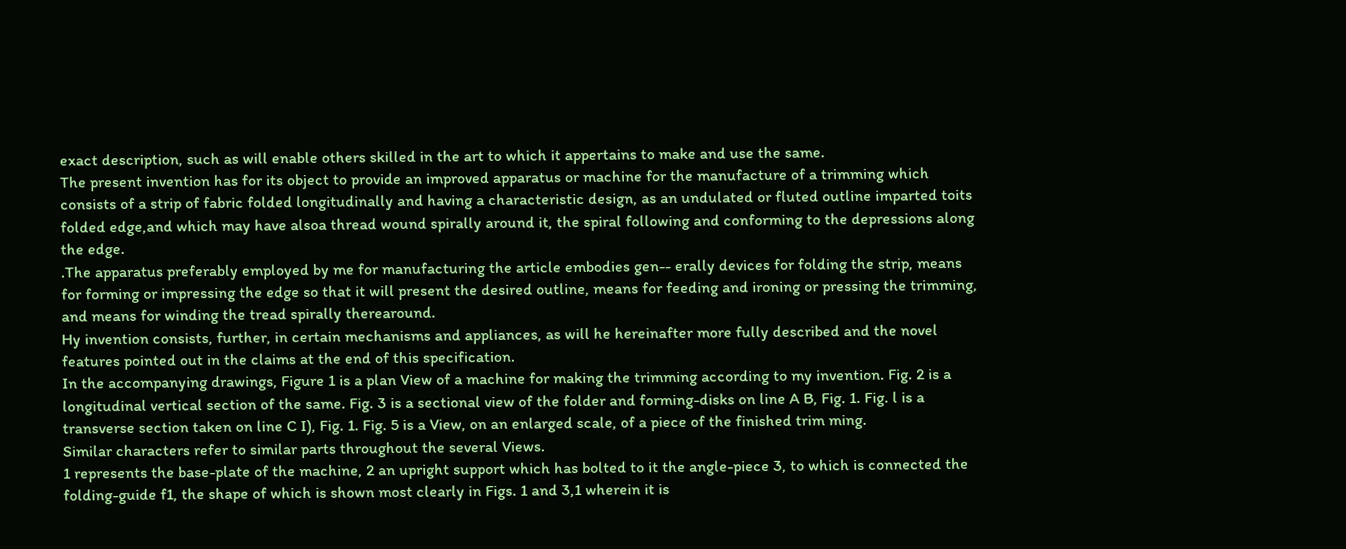exact description, such as will enable others skilled in the art to which it appertains to make and use the same.
The present invention has for its object to provide an improved apparatus or machine for the manufacture of a trimming which consists of a strip of fabric folded longitudinally and having a characteristic design, as an undulated or fluted outline imparted toits folded edge,and which may have alsoa thread wound spirally around it, the spiral following and conforming to the depressions along the edge.
.The apparatus preferably employed by me for manufacturing the article embodies gen-- erally devices for folding the strip, means for forming or impressing the edge so that it will present the desired outline, means for feeding and ironing or pressing the trimming, and means for winding the tread spirally therearound.
Hy invention consists, further, in certain mechanisms and appliances, as will he hereinafter more fully described and the novel features pointed out in the claims at the end of this specification.
In the accompanying drawings, Figure 1 is a plan View of a machine for making the trimming according to my invention. Fig. 2 is a longitudinal vertical section of the same. Fig. 3 is a sectional view of the folder and forming-disks on line A B, Fig. 1. Fig. l is a transverse section taken on line C I), Fig. 1. Fig. 5 is a View, on an enlarged scale, of a piece of the finished trim ming.
Similar characters refer to similar parts throughout the several Views.
1 represents the base-plate of the machine, 2 an upright support which has bolted to it the angle-piece 3, to which is connected the folding-guide f1, the shape of which is shown most clearly in Figs. 1 and 3,1 wherein it is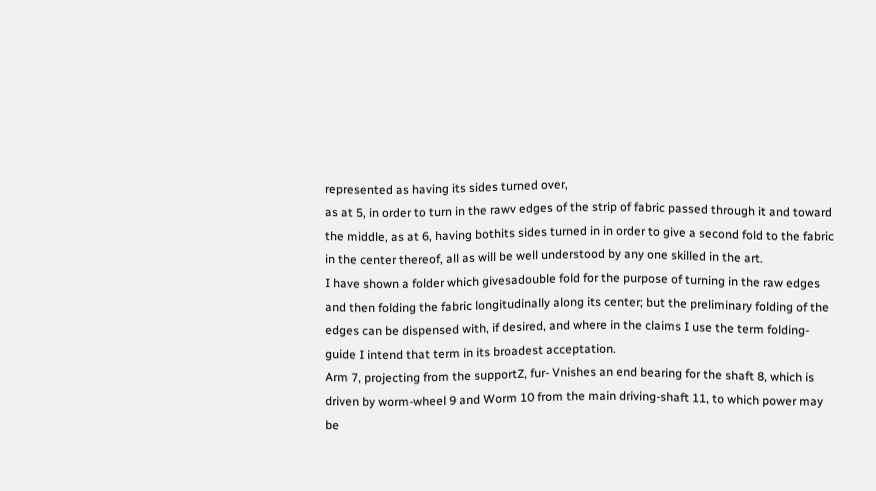represented as having its sides turned over,
as at 5, in order to turn in the rawv edges of the strip of fabric passed through it and toward the middle, as at 6, having bothits sides turned in in order to give a second fold to the fabric in the center thereof, all as will be well understood by any one skilled in the art.
I have shown a folder which givesadouble fold for the purpose of turning in the raw edges and then folding the fabric longitudinally along its center; but the preliminary folding of the edges can be dispensed with, if desired, and where in the claims I use the term folding-guide I intend that term in its broadest acceptation.
Arm 7, projecting from the supportZ, fur- Vnishes an end bearing for the shaft 8, which is driven by worm-wheel 9 and Worm 10 from the main driving-shaft 11, to which power may be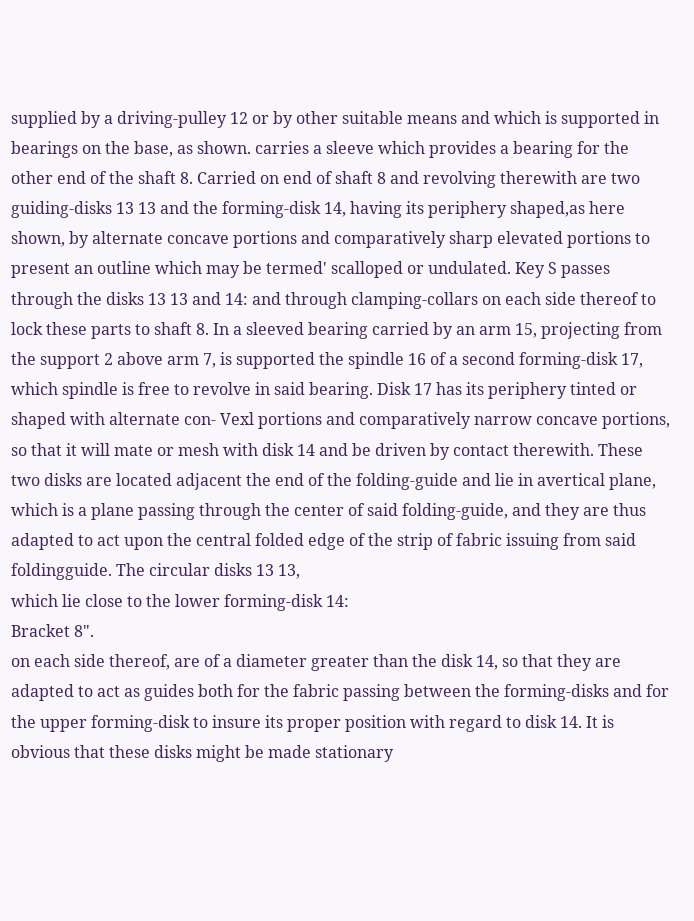supplied by a driving-pulley 12 or by other suitable means and which is supported in bearings on the base, as shown. carries a sleeve which provides a bearing for the other end of the shaft 8. Carried on end of shaft 8 and revolving therewith are two guiding-disks 13 13 and the forming-disk 14, having its periphery shaped,as here shown, by alternate concave portions and comparatively sharp elevated portions to present an outline which may be termed' scalloped or undulated. Key S passes through the disks 13 13 and 14: and through clamping-collars on each side thereof to lock these parts to shaft 8. In a sleeved bearing carried by an arm 15, projecting from the support 2 above arm 7, is supported the spindle 16 of a second forming-disk 17, which spindle is free to revolve in said bearing. Disk 17 has its periphery tinted or shaped with alternate con- Vexl portions and comparatively narrow concave portions, so that it will mate or mesh with disk 14 and be driven by contact therewith. These two disks are located adjacent the end of the folding-guide and lie in avertical plane, which is a plane passing through the center of said folding-guide, and they are thus adapted to act upon the central folded edge of the strip of fabric issuing from said foldingguide. The circular disks 13 13,
which lie close to the lower forming-disk 14:
Bracket 8".
on each side thereof, are of a diameter greater than the disk 14, so that they are adapted to act as guides both for the fabric passing between the forming-disks and for the upper forming-disk to insure its proper position with regard to disk 14. It is obvious that these disks might be made stationary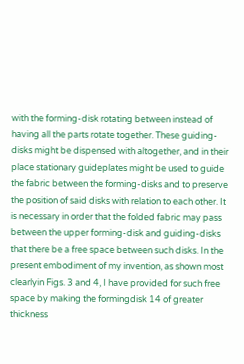with the forming-disk rotating between instead of having all the parts rotate together. These guiding-disks might be dispensed with altogether, and in their place stationary guideplates might be used to guide the fabric between the forming-disks and to preserve the position of said disks with relation to each other. It is necessary in order that the folded fabric may pass between the upper forming-disk and guiding-disks that there be a free space between such disks. In the present embodiment of my invention, as shown most clearlyin Figs. 3 and 4, I have provided for such free space by making the formingdisk 14 of greater thickness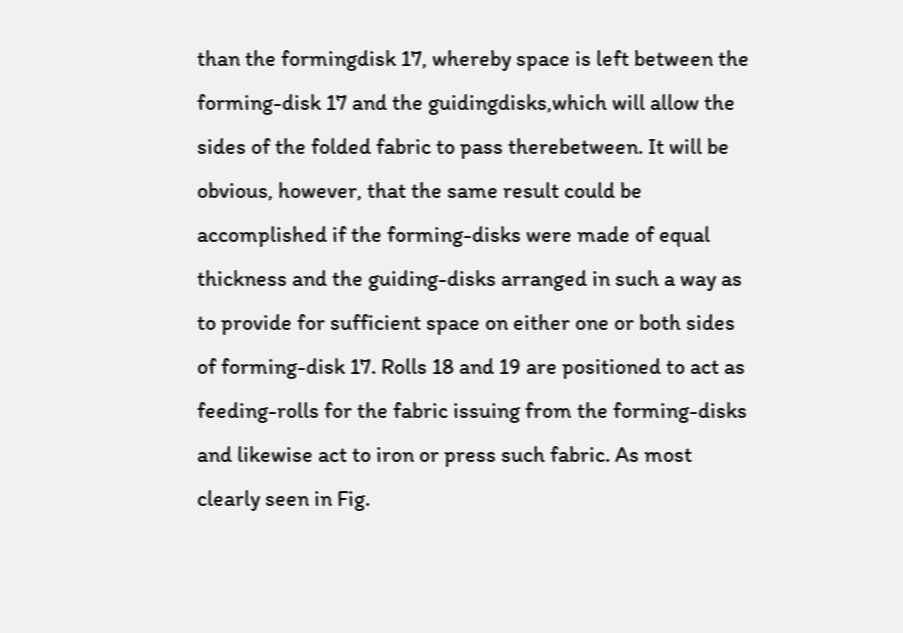than the formingdisk 17, whereby space is left between the forming-disk 17 and the guidingdisks,which will allow the sides of the folded fabric to pass therebetween. It will be obvious, however, that the same result could be accomplished if the forming-disks were made of equal thickness and the guiding-disks arranged in such a way as to provide for sufficient space on either one or both sides of forming-disk 17. Rolls 18 and 19 are positioned to act as feeding-rolls for the fabric issuing from the forming-disks and likewise act to iron or press such fabric. As most clearly seen in Fig.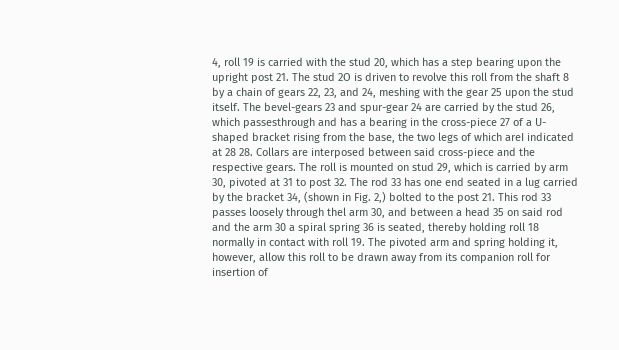4, roll 19 is carried with the stud 20, which has a step bearing upon the upright post 21. The stud 2O is driven to revolve this roll from the shaft 8 by a chain of gears 22, 23, and 24, meshing with the gear 25 upon the stud itself. The bevel-gears 23 and spur-gear 24 are carried by the stud 26, which passesthrough and has a bearing in the cross-piece 27 of a U-shaped bracket rising from the base, the two legs of which areI indicated at 28 28. Collars are interposed between said cross-piece and the respective gears. The roll is mounted on stud 29, which is carried by arm 30, pivoted at 31 to post 32. The rod 33 has one end seated in a lug carried by the bracket 34, (shown in Fig. 2,) bolted to the post 21. This rod 33 passes loosely through thel arm 30, and between a head 35 on said rod and the arm 30 a spiral spring 36 is seated, thereby holding roll 18 normally in contact with roll 19. The pivoted arm and spring holding it, however, allow this roll to be drawn away from its companion roll for insertion of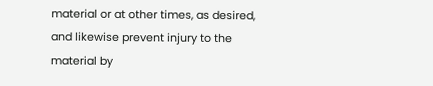material or at other times, as desired, and likewise prevent injury to the material by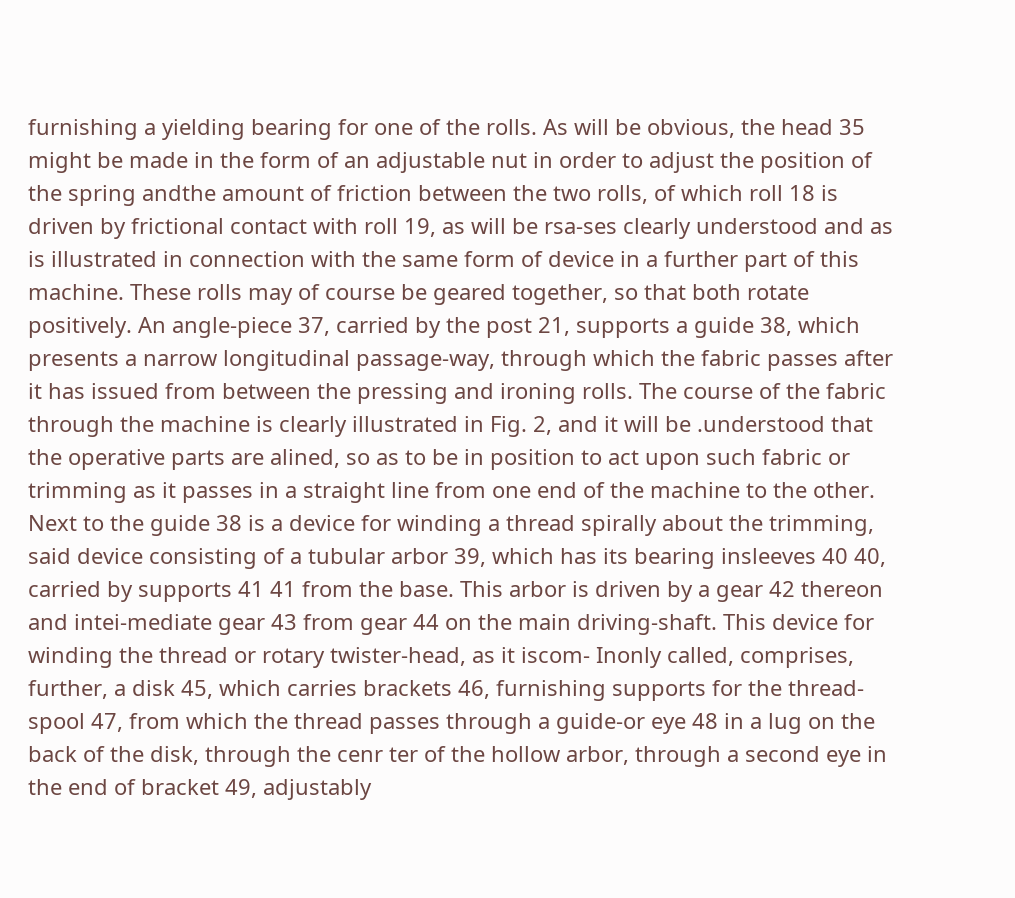furnishing a yielding bearing for one of the rolls. As will be obvious, the head 35 might be made in the form of an adjustable nut in order to adjust the position of the spring andthe amount of friction between the two rolls, of which roll 18 is driven by frictional contact with roll 19, as will be rsa-ses clearly understood and as is illustrated in connection with the same form of device in a further part of this machine. These rolls may of course be geared together, so that both rotate positively. An angle-piece 37, carried by the post 21, supports a guide 38, which presents a narrow longitudinal passage-way, through which the fabric passes after it has issued from between the pressing and ironing rolls. The course of the fabric through the machine is clearly illustrated in Fig. 2, and it will be .understood that the operative parts are alined, so as to be in position to act upon such fabric or trimming as it passes in a straight line from one end of the machine to the other.
Next to the guide 38 is a device for winding a thread spirally about the trimming, said device consisting of a tubular arbor 39, which has its bearing insleeves 40 40, carried by supports 41 41 from the base. This arbor is driven by a gear 42 thereon and intei-mediate gear 43 from gear 44 on the main driving-shaft. This device for winding the thread or rotary twister-head, as it iscom- Inonly called, comprises, further, a disk 45, which carries brackets 46, furnishing supports for the thread-spool 47, from which the thread passes through a guide-or eye 48 in a lug on the back of the disk, through the cenr ter of the hollow arbor, through a second eye in the end of bracket 49, adjustably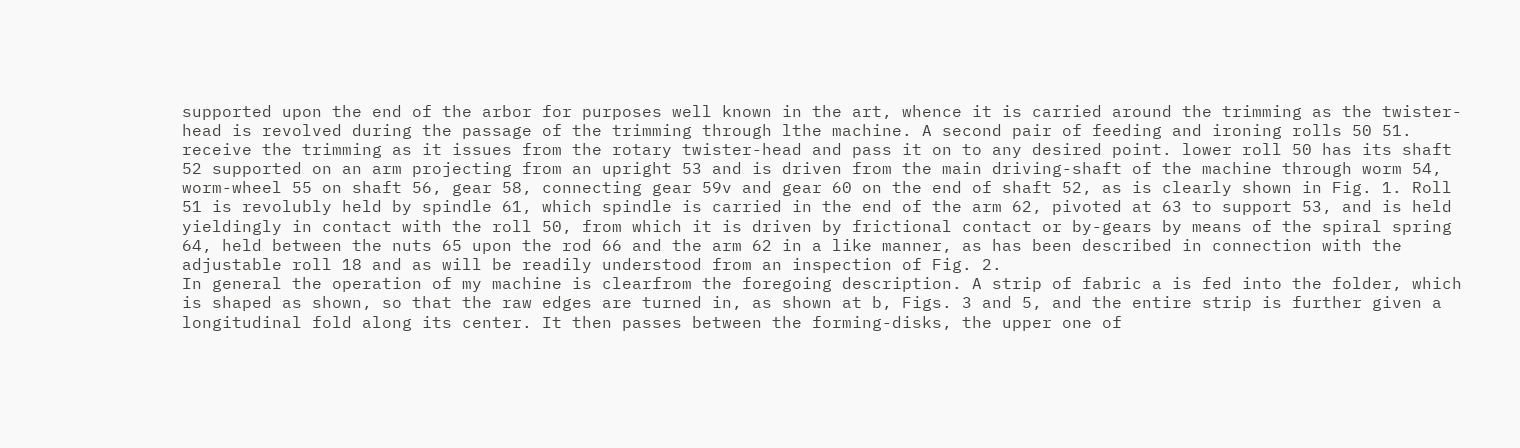supported upon the end of the arbor for purposes well known in the art, whence it is carried around the trimming as the twister-head is revolved during the passage of the trimming through lthe machine. A second pair of feeding and ironing rolls 50 51. receive the trimming as it issues from the rotary twister-head and pass it on to any desired point. lower roll 50 has its shaft 52 supported on an arm projecting from an upright 53 and is driven from the main driving-shaft of the machine through worm 54, worm-wheel 55 on shaft 56, gear 58, connecting gear 59v and gear 60 on the end of shaft 52, as is clearly shown in Fig. 1. Roll 51 is revolubly held by spindle 61, which spindle is carried in the end of the arm 62, pivoted at 63 to support 53, and is held yieldingly in contact with the roll 50, from which it is driven by frictional contact or by-gears by means of the spiral spring 64, held between the nuts 65 upon the rod 66 and the arm 62 in a like manner, as has been described in connection with the adjustable roll 18 and as will be readily understood from an inspection of Fig. 2.
In general the operation of my machine is clearfrom the foregoing description. A strip of fabric a is fed into the folder, which is shaped as shown, so that the raw edges are turned in, as shown at b, Figs. 3 and 5, and the entire strip is further given a longitudinal fold along its center. It then passes between the forming-disks, the upper one of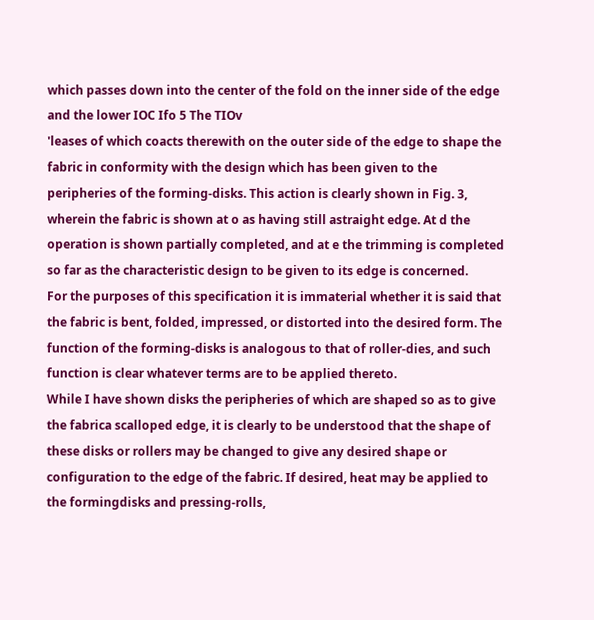which passes down into the center of the fold on the inner side of the edge and the lower IOC Ifo 5 The TIOv
'leases of which coacts therewith on the outer side of the edge to shape the fabric in conformity with the design which has been given to the peripheries of the forming-disks. This action is clearly shown in Fig. 3, wherein the fabric is shown at o as having still astraight edge. At d the operation is shown partially completed, and at e the trimming is completed so far as the characteristic design to be given to its edge is concerned.
For the purposes of this specification it is immaterial whether it is said that the fabric is bent, folded, impressed, or distorted into the desired form. The function of the forming-disks is analogous to that of roller-dies, and such function is clear whatever terms are to be applied thereto.
While I have shown disks the peripheries of which are shaped so as to give the fabrica scalloped edge, it is clearly to be understood that the shape of these disks or rollers may be changed to give any desired shape or configuration to the edge of the fabric. If desired, heat may be applied to the formingdisks and pressing-rolls,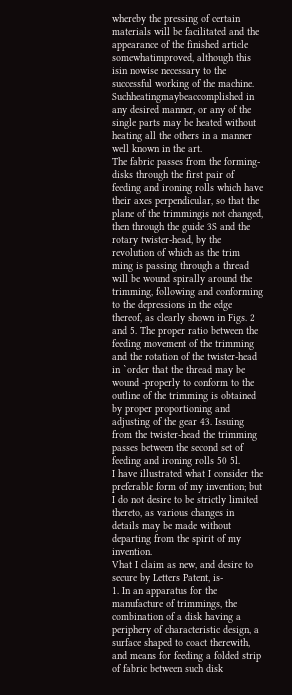whereby the pressing of certain materials will be facilitated and the appearance of the finished article somewhatimproved, although this isin nowise necessary to the successful working of the machine. Suchheatingmaybeaccomplished in any desired manner, or any of the single parts may be heated without heating all the others in a manner well known in the art.
The fabric passes from the forming-disks through the first pair of feeding and ironing rolls which have their axes perpendicular, so that the plane of the trimmingis not changed, then through the guide 3S and the rotary twister-head, by the revolution of which as the trim ming is passing through a thread will be wound spirally around the trimming, following and conforming to the depressions in the edge thereof, as clearly shown in Figs. 2 and 5. The proper ratio between the feeding movement of the trimming and the rotation of the twister-head in `order that the thread may be wound -properly to conform to the outline of the trimming is obtained by proper proportioning and adjusting of the gear 43. Issuing from the twister-head the trimming passes between the second set of feeding and ironing rolls 50 5l.
I have illustrated what I consider the preferable form of my invention; but I do not desire to be strictly limited thereto, as various changes in details may be made without departing from the spirit of my invention.
Vhat I claim as new, and desire to secure by Letters Patent, is-
1. In an apparatus for the manufacture of trimmings, the combination of a disk having a periphery of characteristic design, a surface shaped to coact therewith, and means for feeding a folded strip of fabric between such disk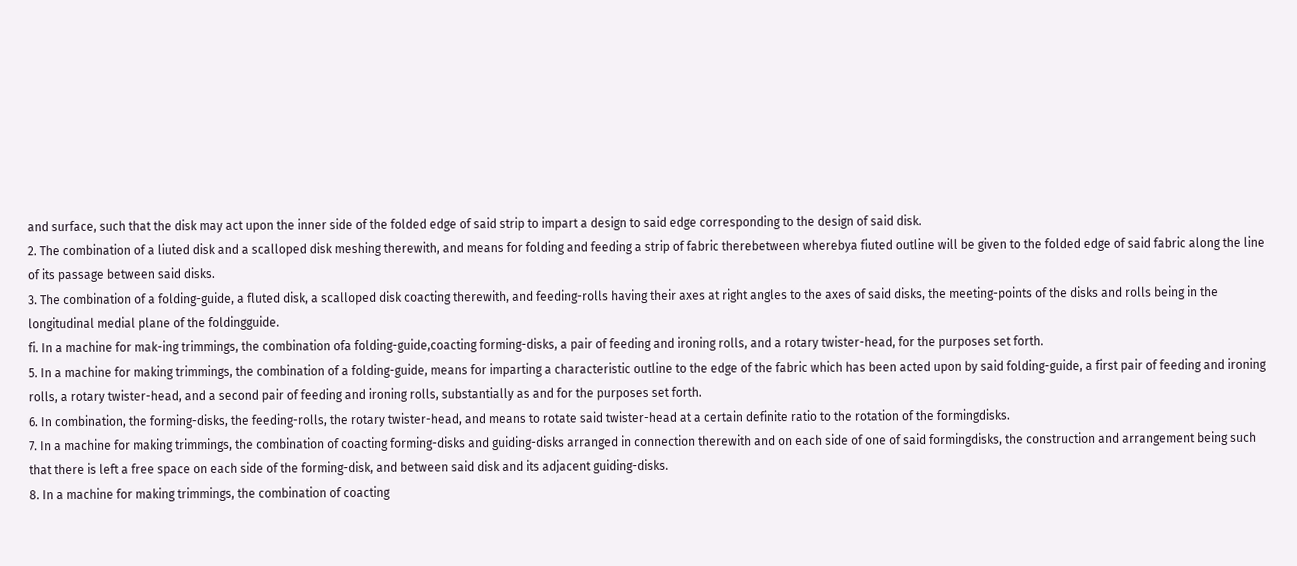and surface, such that the disk may act upon the inner side of the folded edge of said strip to impart a design to said edge corresponding to the design of said disk.
2. The combination of a liuted disk and a scalloped disk meshing therewith, and means for folding and feeding a strip of fabric therebetween wherebya fiuted outline will be given to the folded edge of said fabric along the line of its passage between said disks.
3. The combination of a folding-guide, a fluted disk, a scalloped disk coacting therewith, and feeding-rolls having their axes at right angles to the axes of said disks, the meeting-points of the disks and rolls being in the longitudinal medial plane of the foldingguide.
fi. In a machine for mak-ing trimmings, the combination ofa folding-guide,coacting forming-disks, a pair of feeding and ironing rolls, and a rotary twister-head, for the purposes set forth.
5. In a machine for making trimmings, the combination of a folding-guide, means for imparting a characteristic outline to the edge of the fabric which has been acted upon by said folding-guide, a first pair of feeding and ironing rolls, a rotary twister-head, and a second pair of feeding and ironing rolls, substantially as and for the purposes set forth.
6. In combination, the forming-disks, the feeding-rolls, the rotary twister-head, and means to rotate said twister-head at a certain definite ratio to the rotation of the formingdisks.
7. In a machine for making trimmings, the combination of coacting forming-disks and guiding-disks arranged in connection therewith and on each side of one of said formingdisks, the construction and arrangement being such that there is left a free space on each side of the forming-disk, and between said disk and its adjacent guiding-disks.
8. In a machine for making trimmings, the combination of coacting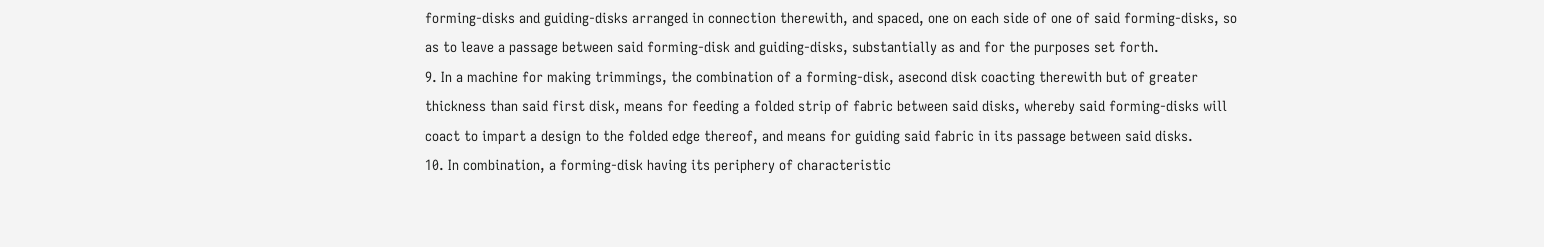forming-disks and guiding-disks arranged in connection therewith, and spaced, one on each side of one of said forming-disks, so as to leave a passage between said forming-disk and guiding-disks, substantially as and for the purposes set forth.
9. In a machine for making trimmings, the combination of a forming-disk, asecond disk coacting therewith but of greater thickness than said first disk, means for feeding a folded strip of fabric between said disks, whereby said forming-disks will coact to impart a design to the folded edge thereof, and means for guiding said fabric in its passage between said disks.
10. In combination, a forming-disk having its periphery of characteristic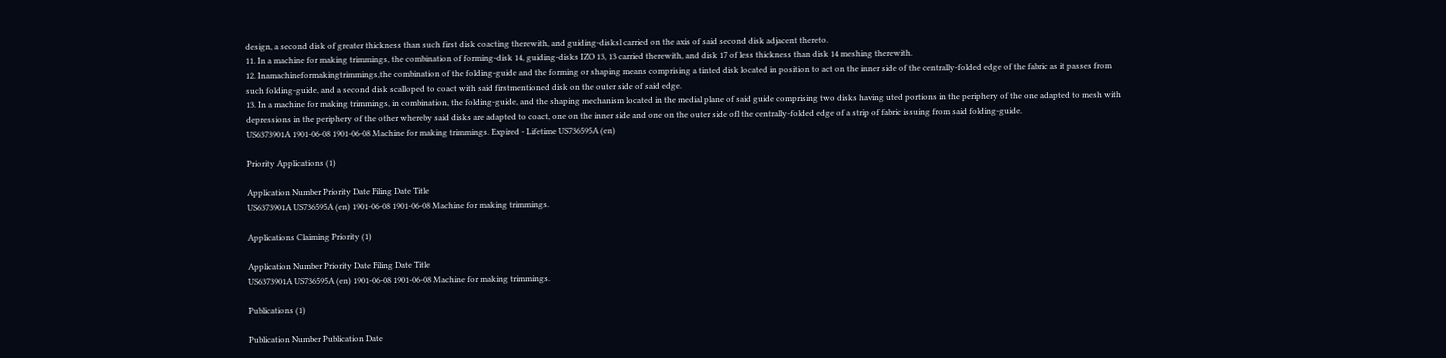design, a second disk of greater thickness than such first disk coacting therewith, and guiding-disksl carried on the axis of said second disk adjacent thereto.
11. In a machine for making trimmings, the combination of forming-disk 14, guiding-disks IZO 13, 13 carried therewith, and disk 17 of less thickness than disk 14 meshing therewith.
12. Inamachineformakingtrimmings,the combination of the folding-guide and the forming or shaping means comprising a tinted disk located in position to act on the inner side of the centrally-folded edge of the fabric as it passes from such folding-guide, and a second disk scalloped to coact with said firstmentioned disk on the outer side of said edge.
13. In a machine for making trimmings, in combination, the folding-guide, and the shaping mechanism located in the medial plane of said guide comprising two disks having uted portions in the periphery of the one adapted to mesh with depressions in the periphery of the other whereby said disks are adapted to coact, one on the inner side and one on the outer side ofl the centrally-folded edge of a strip of fabric issuing from said folding-guide.
US6373901A 1901-06-08 1901-06-08 Machine for making trimmings. Expired - Lifetime US736595A (en)

Priority Applications (1)

Application Number Priority Date Filing Date Title
US6373901A US736595A (en) 1901-06-08 1901-06-08 Machine for making trimmings.

Applications Claiming Priority (1)

Application Number Priority Date Filing Date Title
US6373901A US736595A (en) 1901-06-08 1901-06-08 Machine for making trimmings.

Publications (1)

Publication Number Publication Date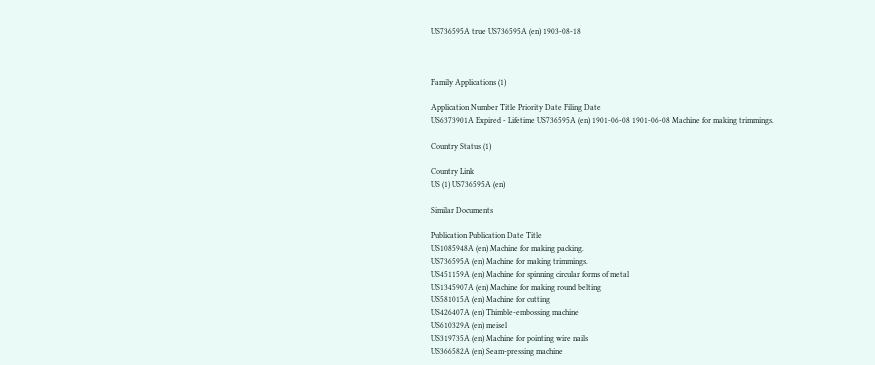US736595A true US736595A (en) 1903-08-18



Family Applications (1)

Application Number Title Priority Date Filing Date
US6373901A Expired - Lifetime US736595A (en) 1901-06-08 1901-06-08 Machine for making trimmings.

Country Status (1)

Country Link
US (1) US736595A (en)

Similar Documents

Publication Publication Date Title
US1085948A (en) Machine for making packing.
US736595A (en) Machine for making trimmings.
US451159A (en) Machine for spinning circular forms of metal
US1345907A (en) Machine for making round belting
US581015A (en) Machine for cutting
US426407A (en) Thimble-embossing machine
US610329A (en) meisel
US319735A (en) Machine for pointing wire nails
US366582A (en) Seam-pressing machine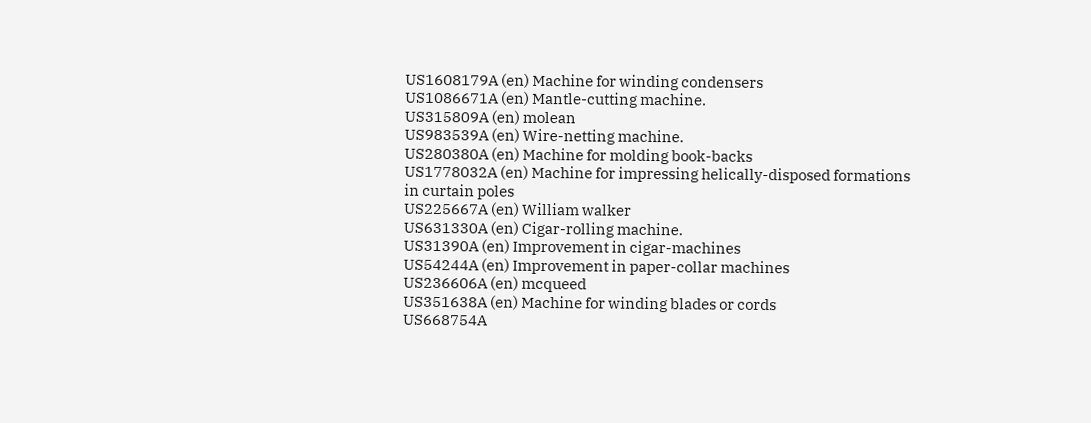US1608179A (en) Machine for winding condensers
US1086671A (en) Mantle-cutting machine.
US315809A (en) molean
US983539A (en) Wire-netting machine.
US280380A (en) Machine for molding book-backs
US1778032A (en) Machine for impressing helically-disposed formations in curtain poles
US225667A (en) William walker
US631330A (en) Cigar-rolling machine.
US31390A (en) Improvement in cigar-machines
US54244A (en) Improvement in paper-collar machines
US236606A (en) mcqueed
US351638A (en) Machine for winding blades or cords
US668754A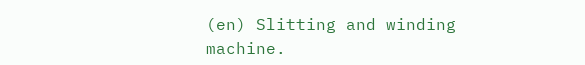(en) Slitting and winding machine.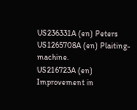US236331A (en) Peters
US1265708A (en) Plaiting-machine.
US216723A (en) Improvement in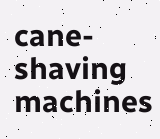cane-shaving machines